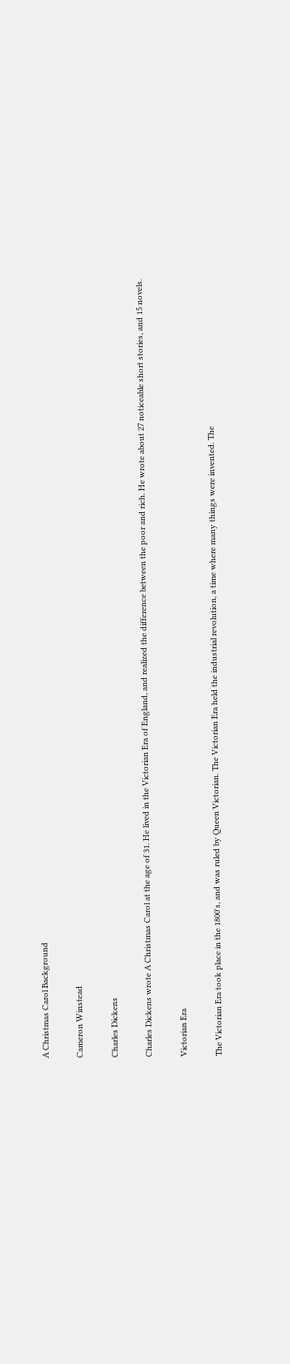A Christmas Carol Background

Cameron Winstead

Charles Dickens

Charles Dickens wrote A Christmas Carol at the age of 31. He lived in the Victorian Era of England, and realized the difference between the poor and rich. He wrote about 27 noticeable short stories, and 15 novels.

Victorian Era

The Victorian Era took place in the 1800's, and was ruled by Queen Victorian. The Victorian Era held the industrial revolution, a time where many things were invented. The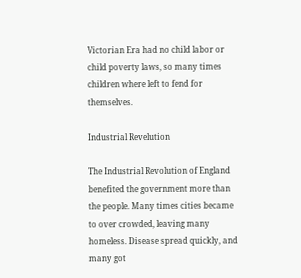Victorian Era had no child labor or child poverty laws, so many times children where left to fend for themselves.

Industrial Revelution

The Industrial Revolution of England benefited the government more than the people. Many times cities became to over crowded, leaving many homeless. Disease spread quickly, and many got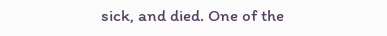sick, and died. One of the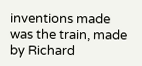inventions made was the train, made by Richard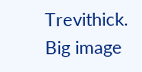Trevithick.
Big image